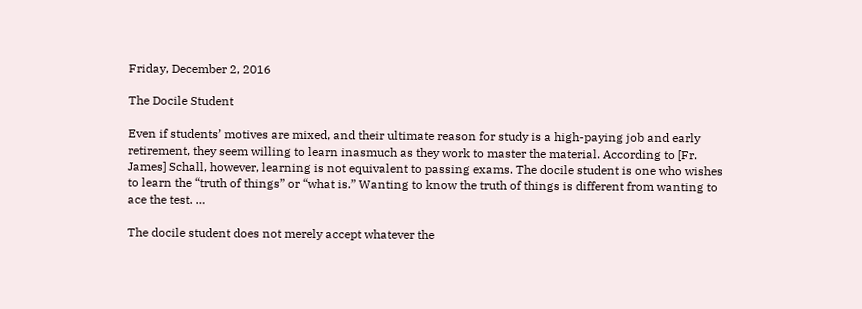Friday, December 2, 2016

The Docile Student

Even if students’ motives are mixed, and their ultimate reason for study is a high-paying job and early retirement, they seem willing to learn inasmuch as they work to master the material. According to [Fr. James] Schall, however, learning is not equivalent to passing exams. The docile student is one who wishes to learn the “truth of things” or “what is.” Wanting to know the truth of things is different from wanting to ace the test. …

The docile student does not merely accept whatever the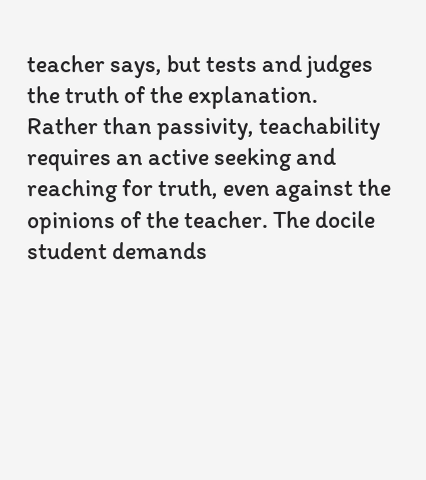teacher says, but tests and judges the truth of the explanation. Rather than passivity, teachability requires an active seeking and reaching for truth, even against the opinions of the teacher. The docile student demands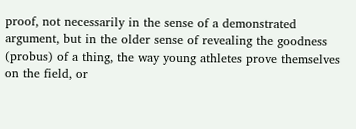proof, not necessarily in the sense of a demonstrated argument, but in the older sense of revealing the goodness (probus) of a thing, the way young athletes prove themselves on the field, or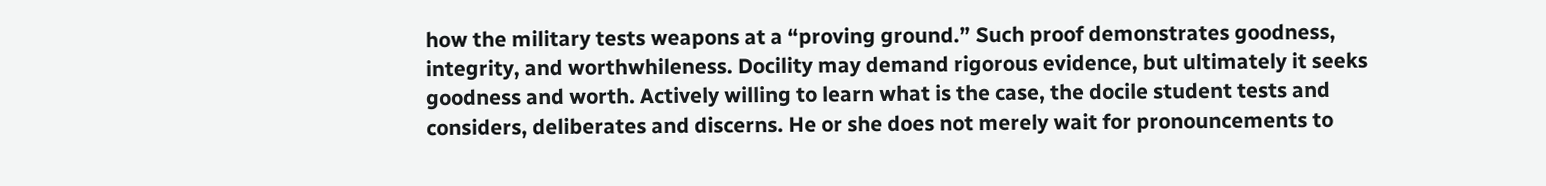how the military tests weapons at a “proving ground.” Such proof demonstrates goodness, integrity, and worthwhileness. Docility may demand rigorous evidence, but ultimately it seeks goodness and worth. Actively willing to learn what is the case, the docile student tests and considers, deliberates and discerns. He or she does not merely wait for pronouncements to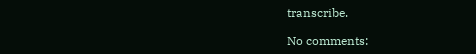transcribe.

No comments: